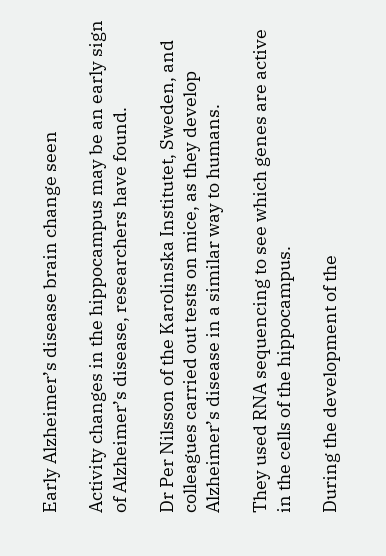Early Alzheimer’s disease brain change seen

Activity changes in the hippocampus may be an early sign of Alzheimer’s disease, researchers have found.

Dr Per Nilsson of the Karolinska Institutet, Sweden, and colleagues carried out tests on mice, as they develop Alzheimer’s disease in a similar way to humans.

They used RNA sequencing to see which genes are active in the cells of the hippocampus.

During the development of the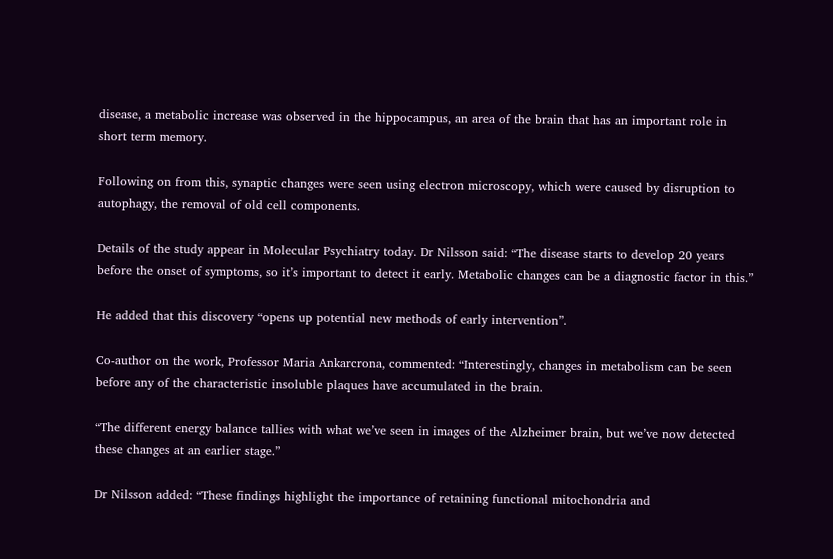disease, a metabolic increase was observed in the hippocampus, an area of the brain that has an important role in short term memory.

Following on from this, synaptic changes were seen using electron microscopy, which were caused by disruption to autophagy, the removal of old cell components.

Details of the study appear in Molecular Psychiatry today. Dr Nilsson said: “The disease starts to develop 20 years before the onset of symptoms, so it’s important to detect it early. Metabolic changes can be a diagnostic factor in this.”

He added that this discovery “opens up potential new methods of early intervention”.

Co-author on the work, Professor Maria Ankarcrona, commented: “Interestingly, changes in metabolism can be seen before any of the characteristic insoluble plaques have accumulated in the brain.

“The different energy balance tallies with what we’ve seen in images of the Alzheimer brain, but we’ve now detected these changes at an earlier stage.”

Dr Nilsson added: “These findings highlight the importance of retaining functional mitochondria and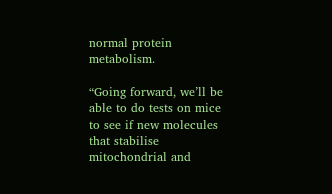normal protein metabolism.

“Going forward, we’ll be able to do tests on mice to see if new molecules that stabilise mitochondrial and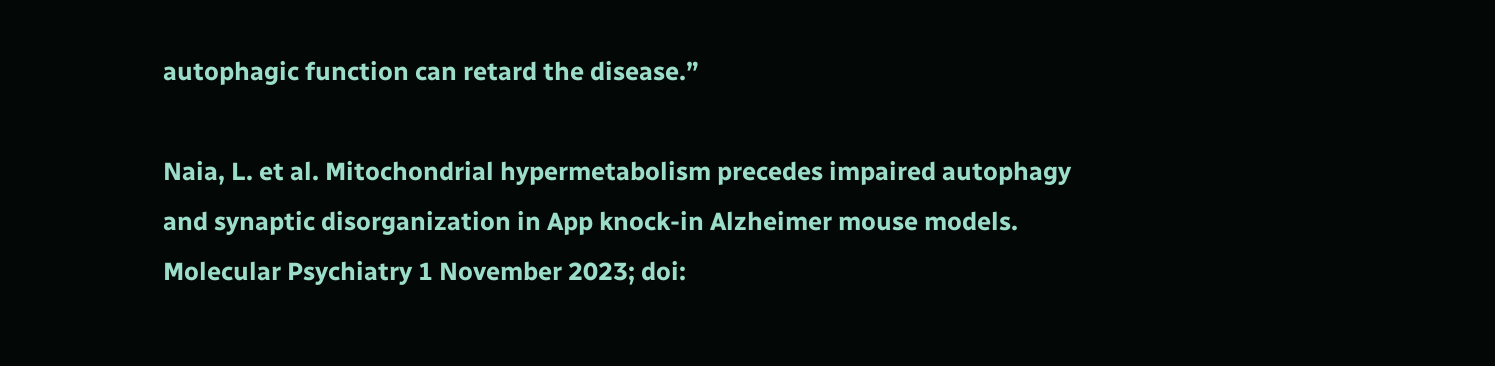autophagic function can retard the disease.”

Naia, L. et al. Mitochondrial hypermetabolism precedes impaired autophagy and synaptic disorganization in App knock-in Alzheimer mouse models. Molecular Psychiatry 1 November 2023; doi: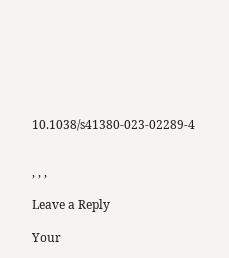10.1038/s41380-023-02289-4


, , ,

Leave a Reply

Your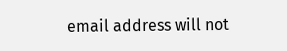email address will not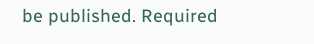be published. Required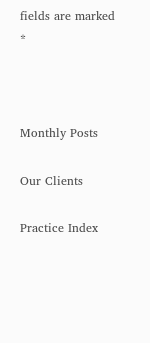fields are marked *



Monthly Posts

Our Clients

Practice Index